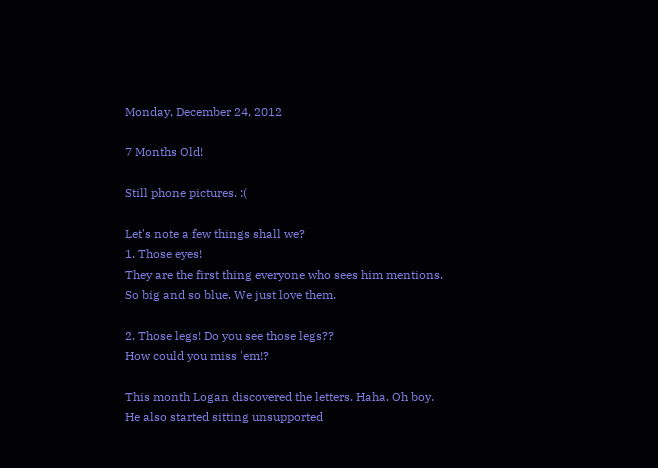Monday, December 24, 2012

7 Months Old!

Still phone pictures. :(

Let's note a few things shall we?
1. Those eyes!
They are the first thing everyone who sees him mentions.
So big and so blue. We just love them.

2. Those legs! Do you see those legs??
How could you miss 'em!?

This month Logan discovered the letters. Haha. Oh boy.
He also started sitting unsupported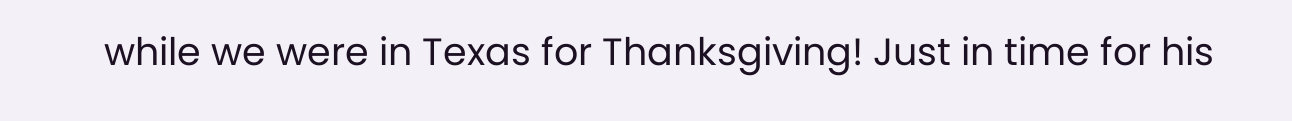while we were in Texas for Thanksgiving! Just in time for his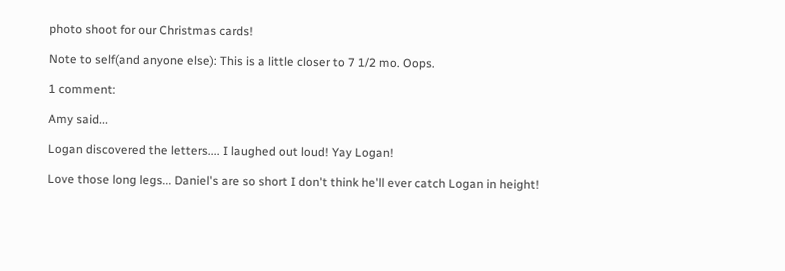photo shoot for our Christmas cards!

Note to self(and anyone else): This is a little closer to 7 1/2 mo. Oops.

1 comment:

Amy said...

Logan discovered the letters.... I laughed out loud! Yay Logan!

Love those long legs... Daniel's are so short I don't think he'll ever catch Logan in height!